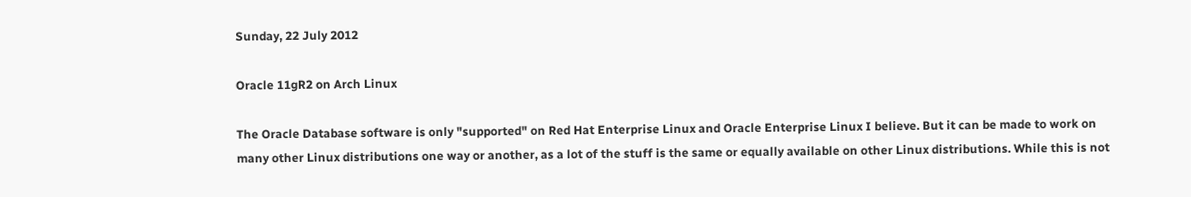Sunday, 22 July 2012

Oracle 11gR2 on Arch Linux

The Oracle Database software is only "supported" on Red Hat Enterprise Linux and Oracle Enterprise Linux I believe. But it can be made to work on many other Linux distributions one way or another, as a lot of the stuff is the same or equally available on other Linux distributions. While this is not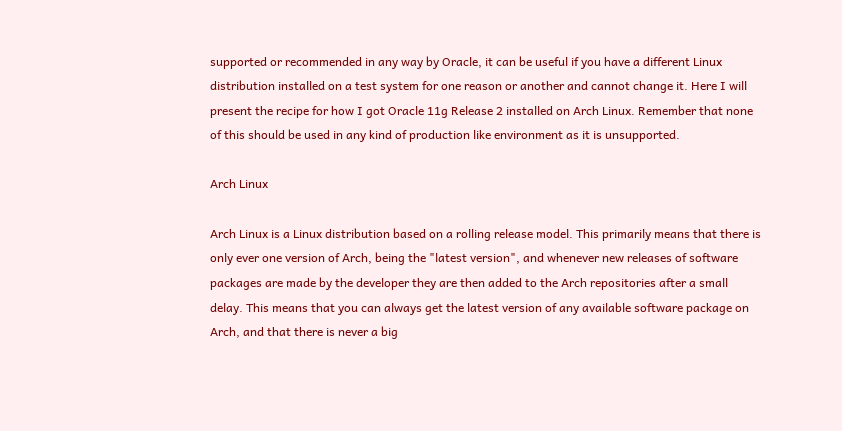supported or recommended in any way by Oracle, it can be useful if you have a different Linux distribution installed on a test system for one reason or another and cannot change it. Here I will present the recipe for how I got Oracle 11g Release 2 installed on Arch Linux. Remember that none of this should be used in any kind of production like environment as it is unsupported.

Arch Linux

Arch Linux is a Linux distribution based on a rolling release model. This primarily means that there is only ever one version of Arch, being the "latest version", and whenever new releases of software packages are made by the developer they are then added to the Arch repositories after a small delay. This means that you can always get the latest version of any available software package on Arch, and that there is never a big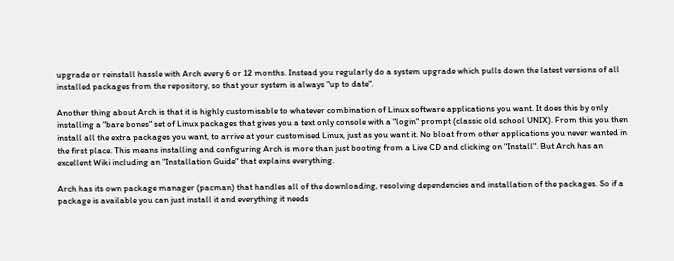upgrade or reinstall hassle with Arch every 6 or 12 months. Instead you regularly do a system upgrade which pulls down the latest versions of all installed packages from the repository, so that your system is always "up to date".

Another thing about Arch is that it is highly customisable to whatever combination of Linux software applications you want. It does this by only installing a "bare bones" set of Linux packages that gives you a text only console with a "login" prompt (classic old school UNIX). From this you then install all the extra packages you want, to arrive at your customised Linux, just as you want it. No bloat from other applications you never wanted in the first place. This means installing and configuring Arch is more than just booting from a Live CD and clicking on "Install". But Arch has an excellent Wiki including an "Installation Guide" that explains everything.

Arch has its own package manager (pacman) that handles all of the downloading, resolving dependencies and installation of the packages. So if a package is available you can just install it and everything it needs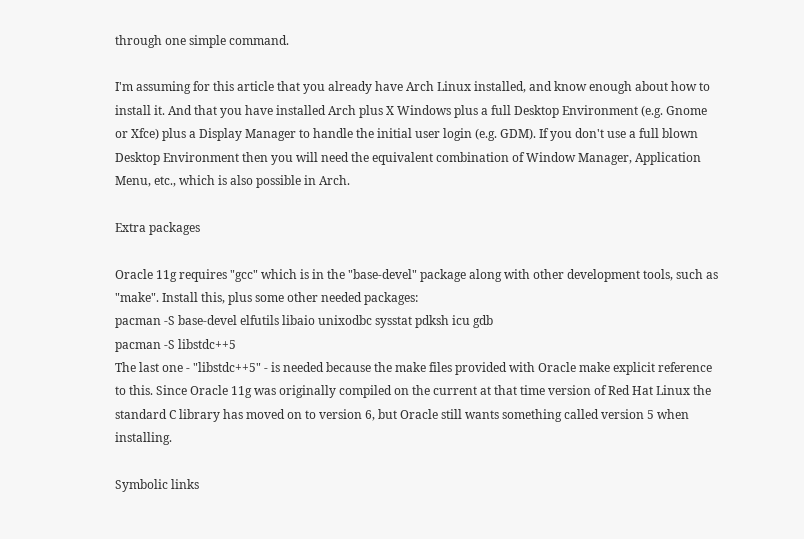through one simple command.

I'm assuming for this article that you already have Arch Linux installed, and know enough about how to install it. And that you have installed Arch plus X Windows plus a full Desktop Environment (e.g. Gnome or Xfce) plus a Display Manager to handle the initial user login (e.g. GDM). If you don't use a full blown Desktop Environment then you will need the equivalent combination of Window Manager, Application Menu, etc., which is also possible in Arch.

Extra packages

Oracle 11g requires "gcc" which is in the "base-devel" package along with other development tools, such as "make". Install this, plus some other needed packages:
pacman -S base-devel elfutils libaio unixodbc sysstat pdksh icu gdb
pacman -S libstdc++5
The last one - "libstdc++5" - is needed because the make files provided with Oracle make explicit reference to this. Since Oracle 11g was originally compiled on the current at that time version of Red Hat Linux the standard C library has moved on to version 6, but Oracle still wants something called version 5 when installing.

Symbolic links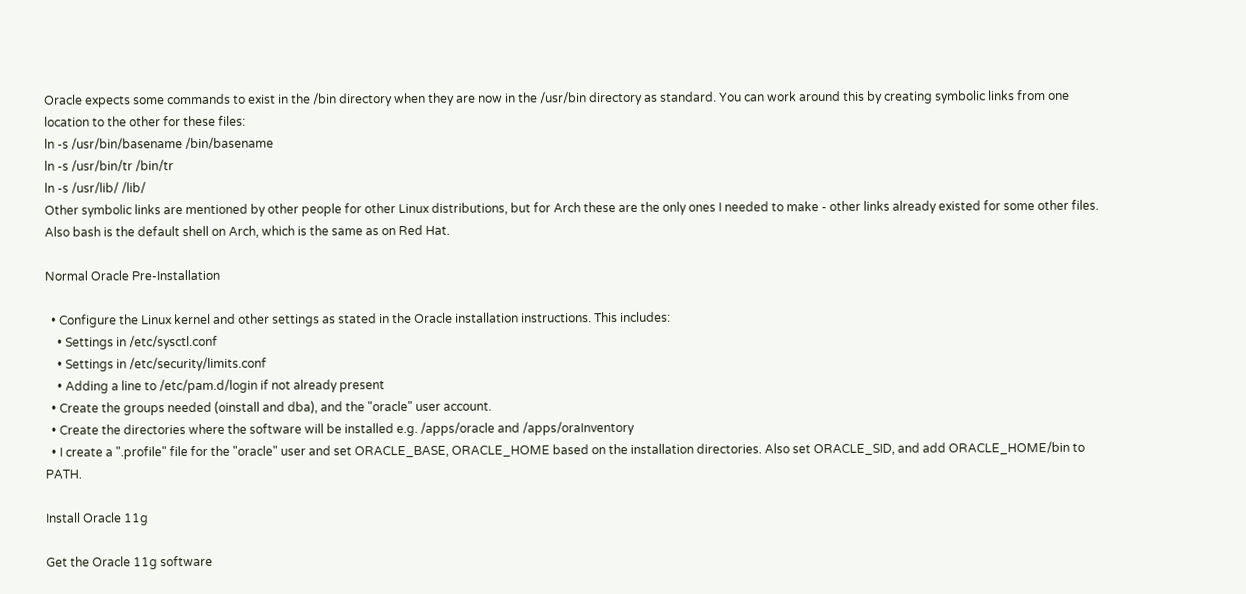Oracle expects some commands to exist in the /bin directory when they are now in the /usr/bin directory as standard. You can work around this by creating symbolic links from one location to the other for these files:
ln -s /usr/bin/basename /bin/basename
ln -s /usr/bin/tr /bin/tr
ln -s /usr/lib/ /lib/
Other symbolic links are mentioned by other people for other Linux distributions, but for Arch these are the only ones I needed to make - other links already existed for some other files. Also bash is the default shell on Arch, which is the same as on Red Hat.

Normal Oracle Pre-Installation

  • Configure the Linux kernel and other settings as stated in the Oracle installation instructions. This includes:
    • Settings in /etc/sysctl.conf
    • Settings in /etc/security/limits.conf
    • Adding a line to /etc/pam.d/login if not already present
  • Create the groups needed (oinstall and dba), and the "oracle" user account.
  • Create the directories where the software will be installed e.g. /apps/oracle and /apps/oraInventory
  • I create a ".profile" file for the "oracle" user and set ORACLE_BASE, ORACLE_HOME based on the installation directories. Also set ORACLE_SID, and add ORACLE_HOME/bin to PATH.

Install Oracle 11g

Get the Oracle 11g software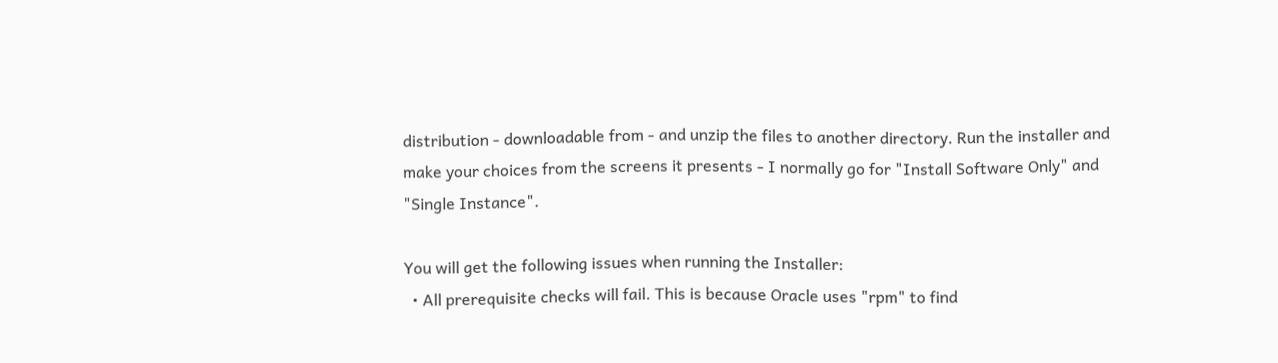distribution - downloadable from - and unzip the files to another directory. Run the installer and make your choices from the screens it presents - I normally go for "Install Software Only" and "Single Instance".

You will get the following issues when running the Installer:
  • All prerequisite checks will fail. This is because Oracle uses "rpm" to find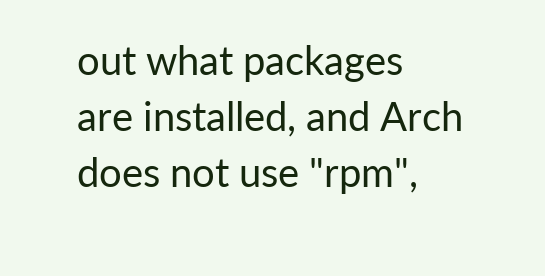out what packages are installed, and Arch does not use "rpm",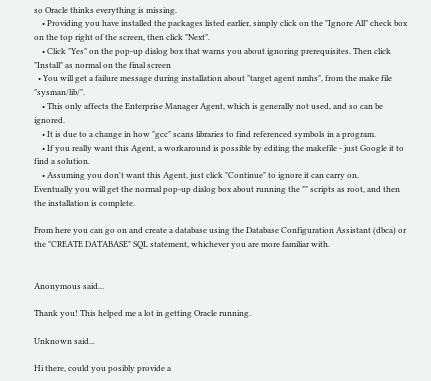so Oracle thinks everything is missing.
    • Providing you have installed the packages listed earlier, simply click on the "Ignore All" check box on the top right of the screen, then click "Next".
    • Click "Yes" on the pop-up dialog box that warns you about ignoring prerequisites. Then click "Install" as normal on the final screen
  • You will get a failure message during installation about "target agent nmhs", from the make file "sysman/lib/".
    • This only affects the Enterprise Manager Agent, which is generally not used, and so can be ignored.
    • It is due to a change in how "gcc" scans libraries to find referenced symbols in a program.
    • If you really want this Agent, a workaround is possible by editing the makefile - just Google it to find a solution.
    • Assuming you don't want this Agent, just click "Continue" to ignore it can carry on.
Eventually you will get the normal pop-up dialog box about running the "" scripts as root, and then the installation is complete.

From here you can go on and create a database using the Database Configuration Assistant (dbca) or the "CREATE DATABASE" SQL statement, whichever you are more familiar with.


Anonymous said...

Thank you! This helped me a lot in getting Oracle running.

Unknown said...

Hi there, could you posibly provide a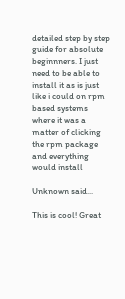detailed step by step guide for absolute beginnners. I just need to be able to install it as is just like i could on rpm based systems where it was a matter of clicking the rpm package and everything would install

Unknown said...

This is cool! Great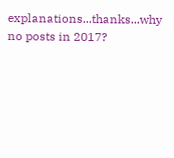explanations...thanks...why no posts in 2017?